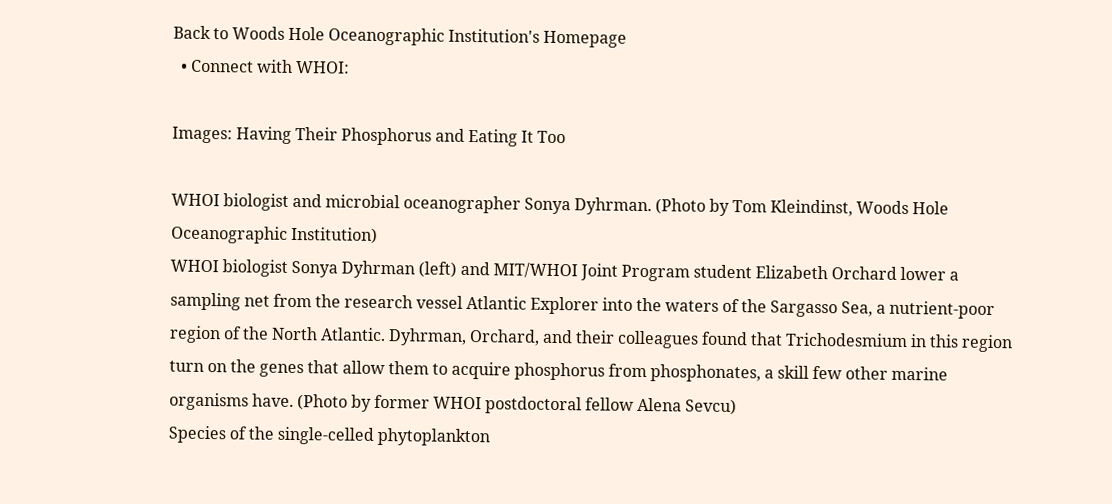Back to Woods Hole Oceanographic Institution's Homepage
  • Connect with WHOI:

Images: Having Their Phosphorus and Eating It Too

WHOI biologist and microbial oceanographer Sonya Dyhrman. (Photo by Tom Kleindinst, Woods Hole Oceanographic Institution)
WHOI biologist Sonya Dyhrman (left) and MIT/WHOI Joint Program student Elizabeth Orchard lower a sampling net from the research vessel Atlantic Explorer into the waters of the Sargasso Sea, a nutrient-poor region of the North Atlantic. Dyhrman, Orchard, and their colleagues found that Trichodesmium in this region turn on the genes that allow them to acquire phosphorus from phosphonates, a skill few other marine organisms have. (Photo by former WHOI postdoctoral fellow Alena Sevcu)
Species of the single-celled phytoplankton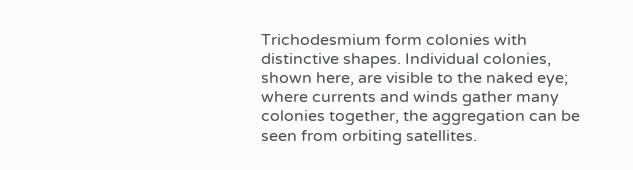Trichodesmium form colonies with distinctive shapes. Individual colonies, shown here, are visible to the naked eye; where currents and winds gather many colonies together, the aggregation can be seen from orbiting satellites.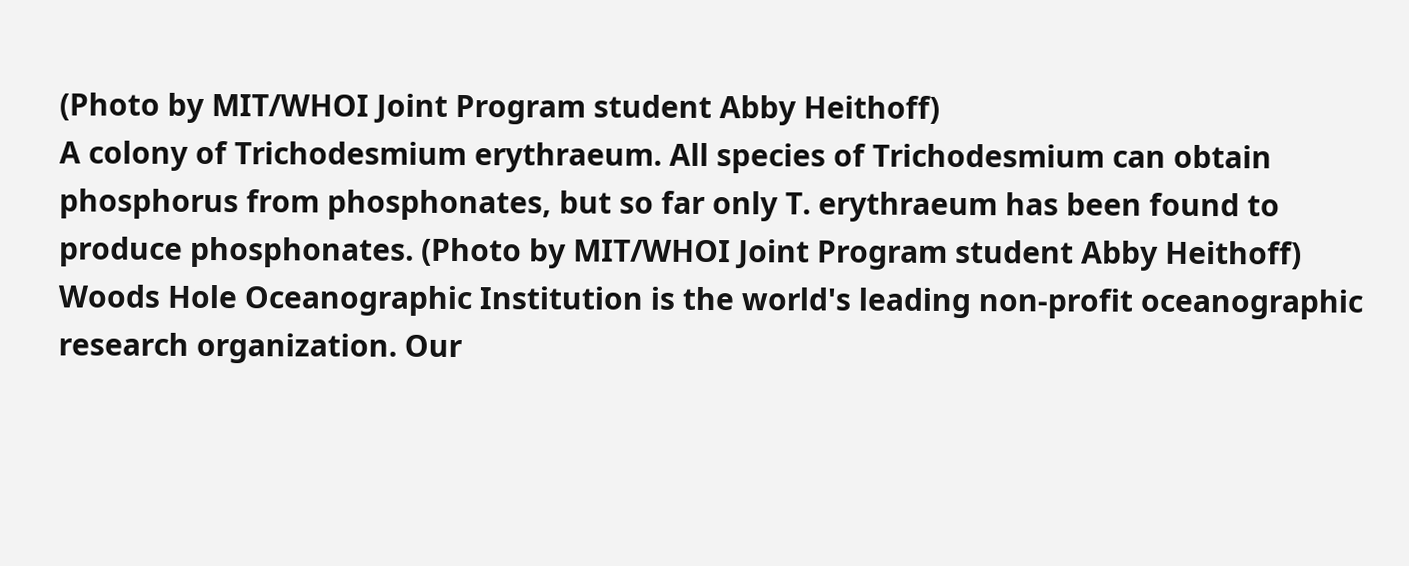(Photo by MIT/WHOI Joint Program student Abby Heithoff)
A colony of Trichodesmium erythraeum. All species of Trichodesmium can obtain phosphorus from phosphonates, but so far only T. erythraeum has been found to produce phosphonates. (Photo by MIT/WHOI Joint Program student Abby Heithoff)
Woods Hole Oceanographic Institution is the world's leading non-profit oceanographic research organization. Our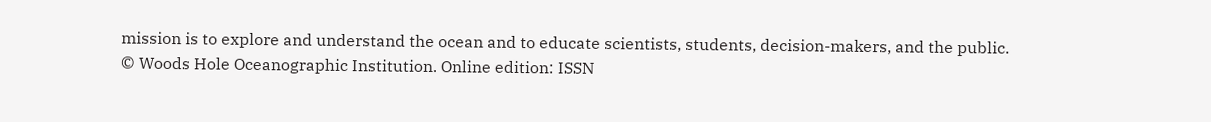mission is to explore and understand the ocean and to educate scientists, students, decision-makers, and the public.
© Woods Hole Oceanographic Institution. Online edition: ISSN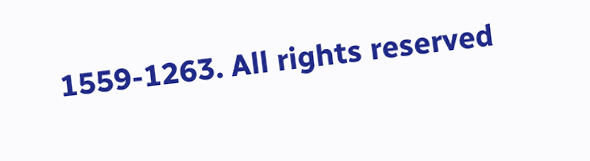1559-1263. All rights reserved